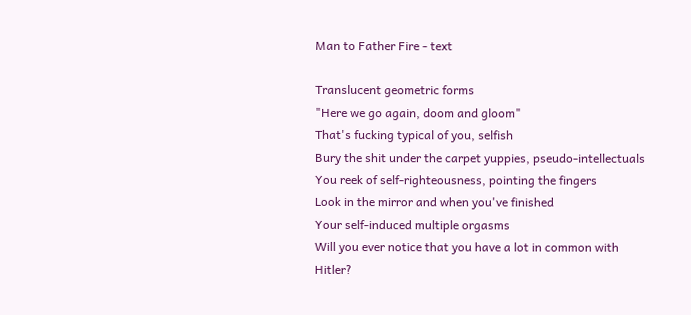Man to Father Fire - text

Translucent geometric forms
"Here we go again, doom and gloom"
That's fucking typical of you, selfish
Bury the shit under the carpet yuppies, pseudo-intellectuals
You reek of self-righteousness, pointing the fingers
Look in the mirror and when you've finished
Your self-induced multiple orgasms
Will you ever notice that you have a lot in common with Hitler?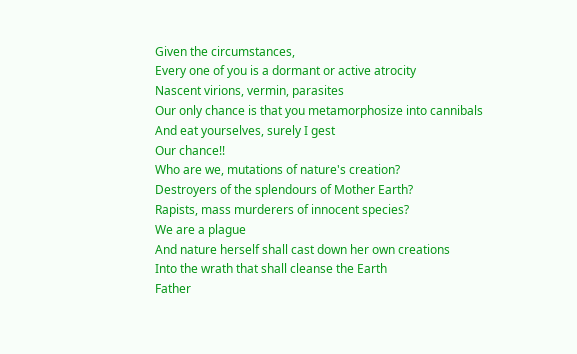Given the circumstances,
Every one of you is a dormant or active atrocity
Nascent virions, vermin, parasites
Our only chance is that you metamorphosize into cannibals
And eat yourselves, surely I gest
Our chance!!
Who are we, mutations of nature's creation?
Destroyers of the splendours of Mother Earth?
Rapists, mass murderers of innocent species?
We are a plague
And nature herself shall cast down her own creations
Into the wrath that shall cleanse the Earth
Father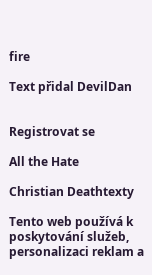fire

Text přidal DevilDan


Registrovat se

All the Hate

Christian Deathtexty

Tento web používá k poskytování služeb, personalizaci reklam a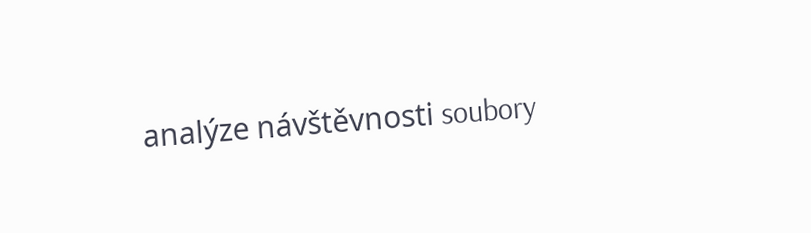analýze návštěvnosti soubory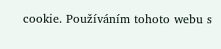cookie. Používáním tohoto webu s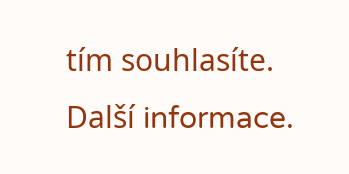tím souhlasíte. Další informace.